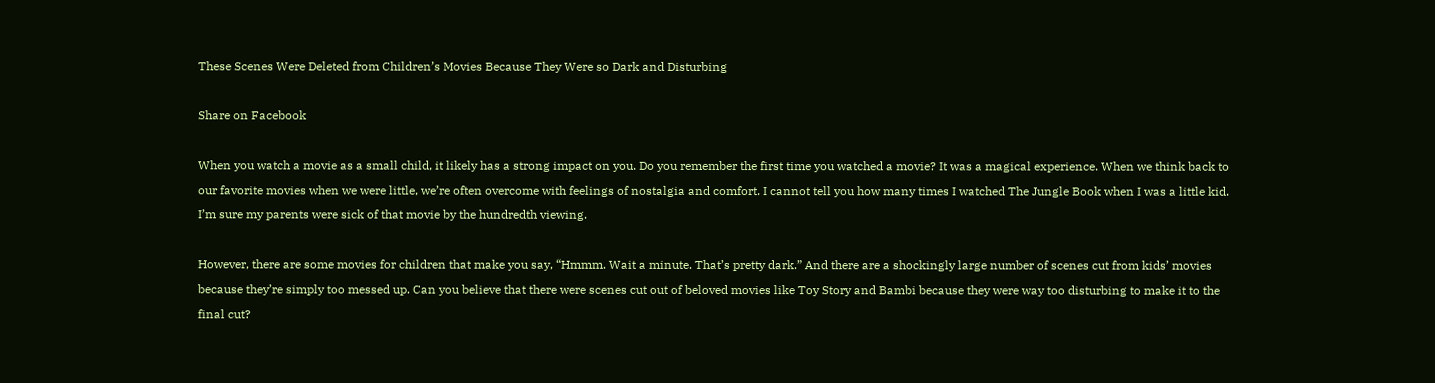These Scenes Were Deleted from Children’s Movies Because They Were so Dark and Disturbing

Share on Facebook

When you watch a movie as a small child, it likely has a strong impact on you. Do you remember the first time you watched a movie? It was a magical experience. When we think back to our favorite movies when we were little, we’re often overcome with feelings of nostalgia and comfort. I cannot tell you how many times I watched The Jungle Book when I was a little kid. I’m sure my parents were sick of that movie by the hundredth viewing.

However, there are some movies for children that make you say, “Hmmm. Wait a minute. That’s pretty dark.” And there are a shockingly large number of scenes cut from kids’ movies because they’re simply too messed up. Can you believe that there were scenes cut out of beloved movies like Toy Story and Bambi because they were way too disturbing to make it to the final cut?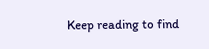Keep reading to find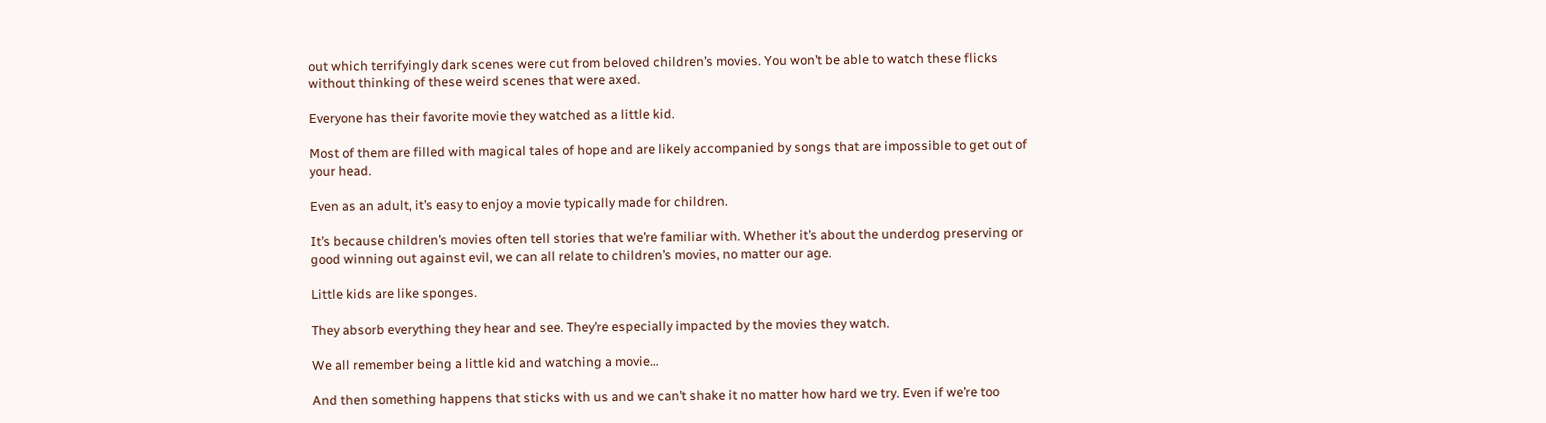out which terrifyingly dark scenes were cut from beloved children’s movies. You won’t be able to watch these flicks without thinking of these weird scenes that were axed.

Everyone has their favorite movie they watched as a little kid.

Most of them are filled with magical tales of hope and are likely accompanied by songs that are impossible to get out of your head.

Even as an adult, it’s easy to enjoy a movie typically made for children.

It’s because children’s movies often tell stories that we’re familiar with. Whether it’s about the underdog preserving or good winning out against evil, we can all relate to children’s movies, no matter our age.

Little kids are like sponges.

They absorb everything they hear and see. They’re especially impacted by the movies they watch.

We all remember being a little kid and watching a movie…

And then something happens that sticks with us and we can’t shake it no matter how hard we try. Even if we’re too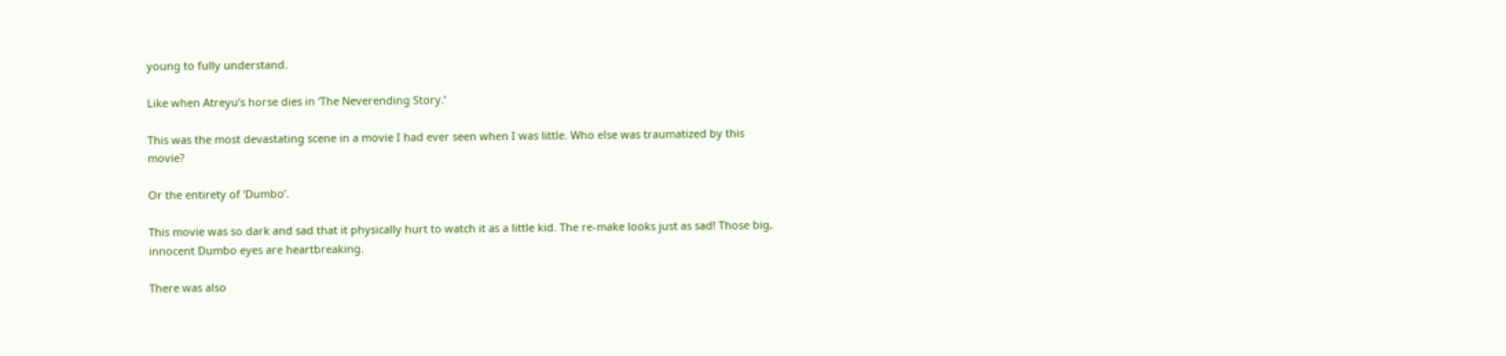young to fully understand.

Like when Atreyu’s horse dies in ‘The Neverending Story.’

This was the most devastating scene in a movie I had ever seen when I was little. Who else was traumatized by this movie?

Or the entirety of ‘Dumbo’.

This movie was so dark and sad that it physically hurt to watch it as a little kid. The re-make looks just as sad! Those big, innocent Dumbo eyes are heartbreaking.

There was also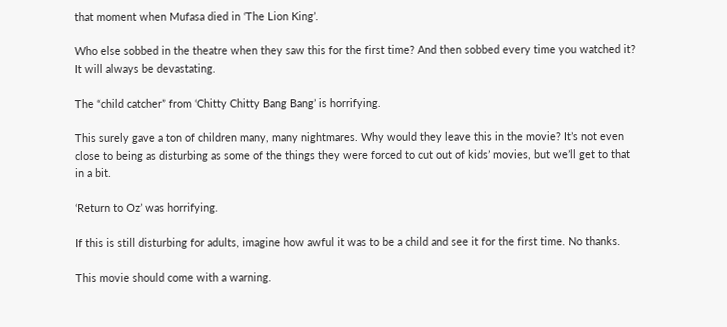that moment when Mufasa died in ‘The Lion King’.

Who else sobbed in the theatre when they saw this for the first time? And then sobbed every time you watched it? It will always be devastating.

The “child catcher” from ‘Chitty Chitty Bang Bang’ is horrifying.

This surely gave a ton of children many, many nightmares. Why would they leave this in the movie? It’s not even close to being as disturbing as some of the things they were forced to cut out of kids’ movies, but we’ll get to that in a bit.

‘Return to Oz’ was horrifying.

If this is still disturbing for adults, imagine how awful it was to be a child and see it for the first time. No thanks.

This movie should come with a warning.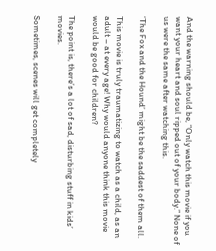And the warning should be, “Only watch this movie if you want your heart and soul ripped out of your body.” None of us were the same after watching this.

‘The Fox and the Hound’ might be the saddest of them all.

This movie is truly traumatizing to watch as a child, as an adult – at every age! Why would anyone think this movie would be good for children?

The point is, there’s a lot of sad, disturbing stuff in kids’ movies.

Sometimes, scenes will get completely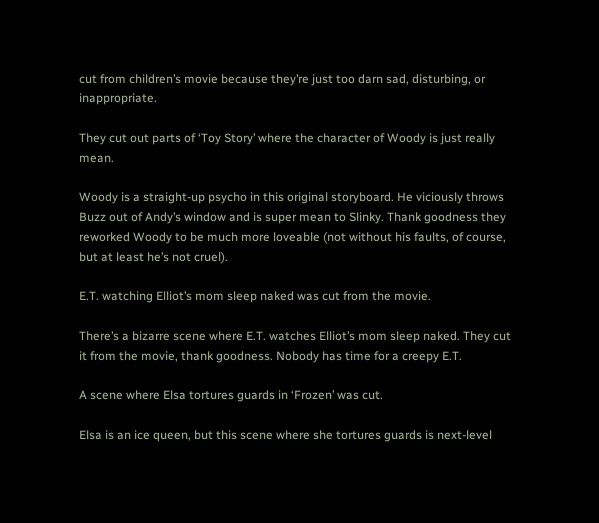cut from children’s movie because they’re just too darn sad, disturbing, or inappropriate.

They cut out parts of ‘Toy Story’ where the character of Woody is just really mean.

Woody is a straight-up psycho in this original storyboard. He viciously throws Buzz out of Andy’s window and is super mean to Slinky. Thank goodness they reworked Woody to be much more loveable (not without his faults, of course, but at least he’s not cruel).

E.T. watching Elliot’s mom sleep naked was cut from the movie.

There’s a bizarre scene where E.T. watches Elliot’s mom sleep naked. They cut it from the movie, thank goodness. Nobody has time for a creepy E.T.

A scene where Elsa tortures guards in ‘Frozen’ was cut.

Elsa is an ice queen, but this scene where she tortures guards is next-level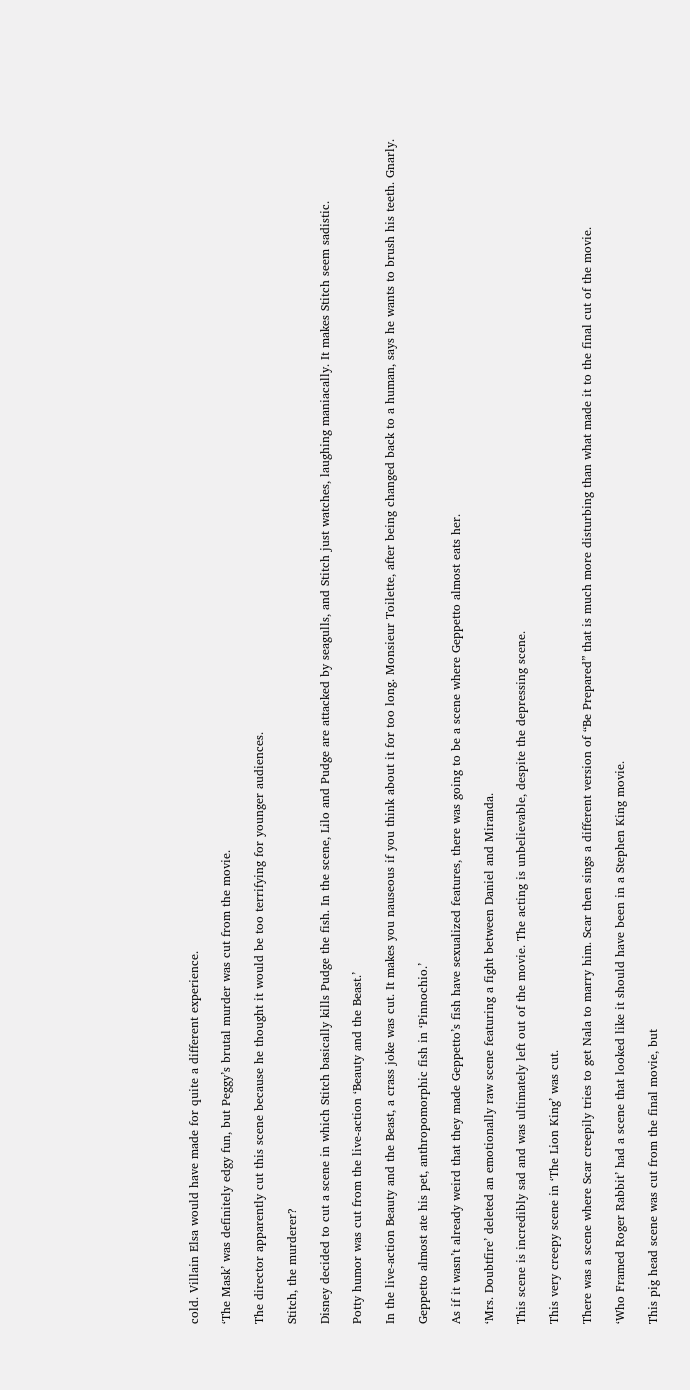cold. Villain Elsa would have made for quite a different experience.

‘The Mask’ was definitely edgy fun, but Peggy’s brutal murder was cut from the movie.

The director apparently cut this scene because he thought it would be too terrifying for younger audiences.

Stitch, the murderer?

Disney decided to cut a scene in which Stitch basically kills Pudge the fish. In the scene, Lilo and Pudge are attacked by seagulls, and Stitch just watches, laughing maniacally. It makes Stitch seem sadistic.

Potty humor was cut from the live-action ‘Beauty and the Beast.’

In the live-action Beauty and the Beast, a crass joke was cut. It makes you nauseous if you think about it for too long. Monsieur Toilette, after being changed back to a human, says he wants to brush his teeth. Gnarly.

Geppetto almost ate his pet, anthropomorphic fish in ‘Pinnochio.’

As if it wasn’t already weird that they made Geppetto’s fish have sexualized features, there was going to be a scene where Geppetto almost eats her.

‘Mrs. Doubtfire’ deleted an emotionally raw scene featuring a fight between Daniel and Miranda.

This scene is incredibly sad and was ultimately left out of the movie. The acting is unbelievable, despite the depressing scene.

This very creepy scene in ‘The Lion King’ was cut.

There was a scene where Scar creepily tries to get Nala to marry him. Scar then sings a different version of “Be Prepared” that is much more disturbing than what made it to the final cut of the movie.

‘Who Framed Roger Rabbit’ had a scene that looked like it should have been in a Stephen King movie.

This pig head scene was cut from the final movie, but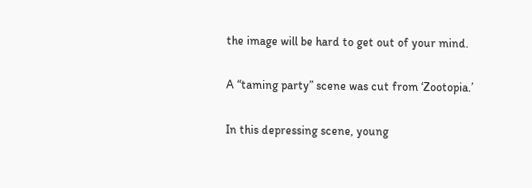the image will be hard to get out of your mind.

A “taming party” scene was cut from ‘Zootopia.’

In this depressing scene, young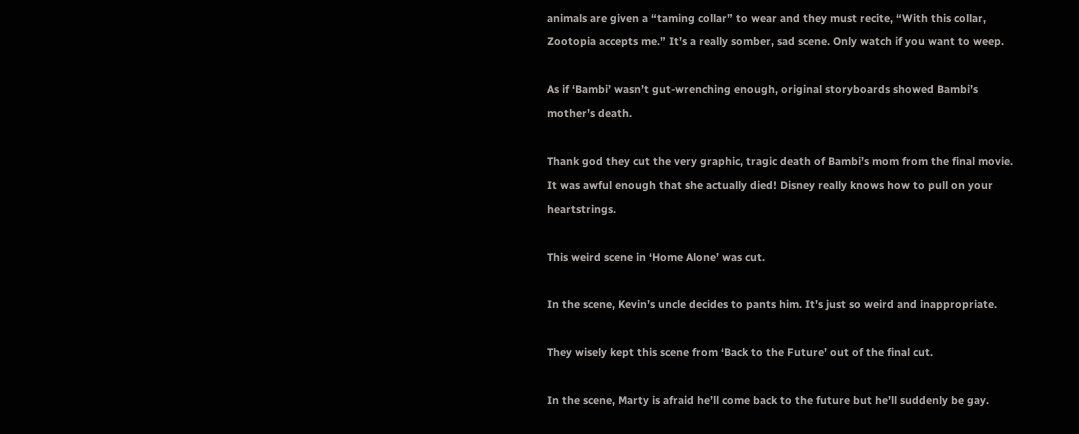animals are given a “taming collar” to wear and they must recite, “With this collar, Zootopia accepts me.” It’s a really somber, sad scene. Only watch if you want to weep.

As if ‘Bambi’ wasn’t gut-wrenching enough, original storyboards showed Bambi’s mother’s death.

Thank god they cut the very graphic, tragic death of Bambi’s mom from the final movie. It was awful enough that she actually died! Disney really knows how to pull on your heartstrings.

This weird scene in ‘Home Alone’ was cut.

In the scene, Kevin’s uncle decides to pants him. It’s just so weird and inappropriate.

They wisely kept this scene from ‘Back to the Future’ out of the final cut.

In the scene, Marty is afraid he’ll come back to the future but he’ll suddenly be gay.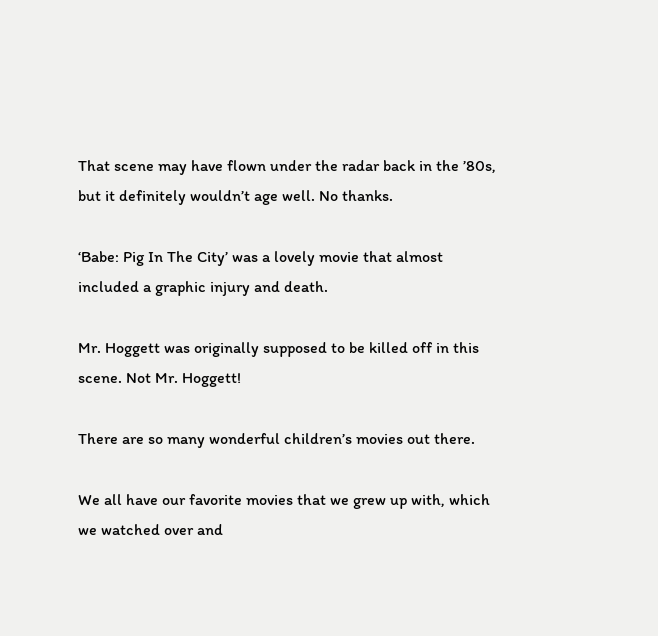That scene may have flown under the radar back in the ’80s, but it definitely wouldn’t age well. No thanks.

‘Babe: Pig In The City’ was a lovely movie that almost included a graphic injury and death.

Mr. Hoggett was originally supposed to be killed off in this scene. Not Mr. Hoggett!

There are so many wonderful children’s movies out there.

We all have our favorite movies that we grew up with, which we watched over and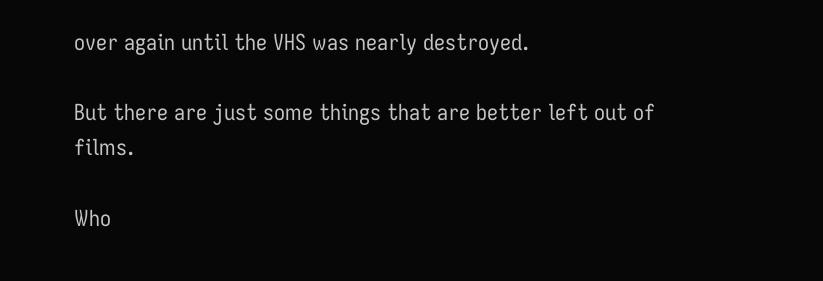over again until the VHS was nearly destroyed.

But there are just some things that are better left out of films.

Who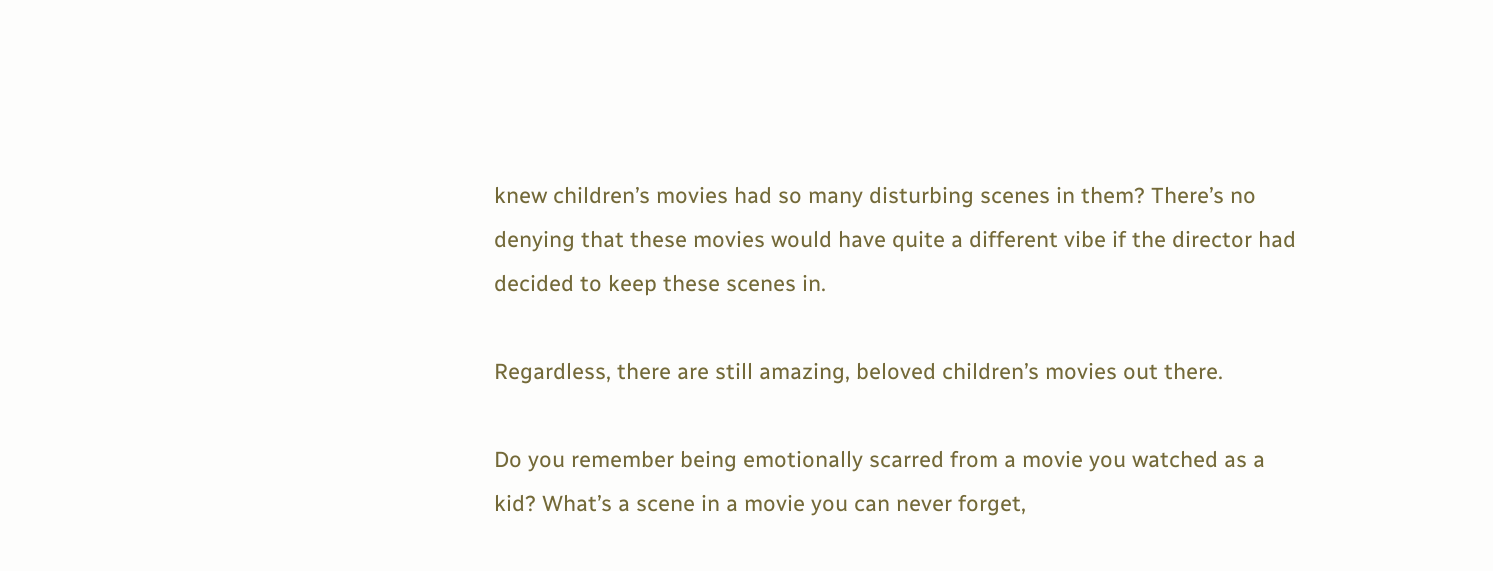knew children’s movies had so many disturbing scenes in them? There’s no denying that these movies would have quite a different vibe if the director had decided to keep these scenes in.

Regardless, there are still amazing, beloved children’s movies out there.

Do you remember being emotionally scarred from a movie you watched as a kid? What’s a scene in a movie you can never forget,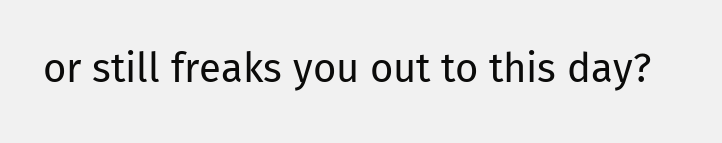or still freaks you out to this day?